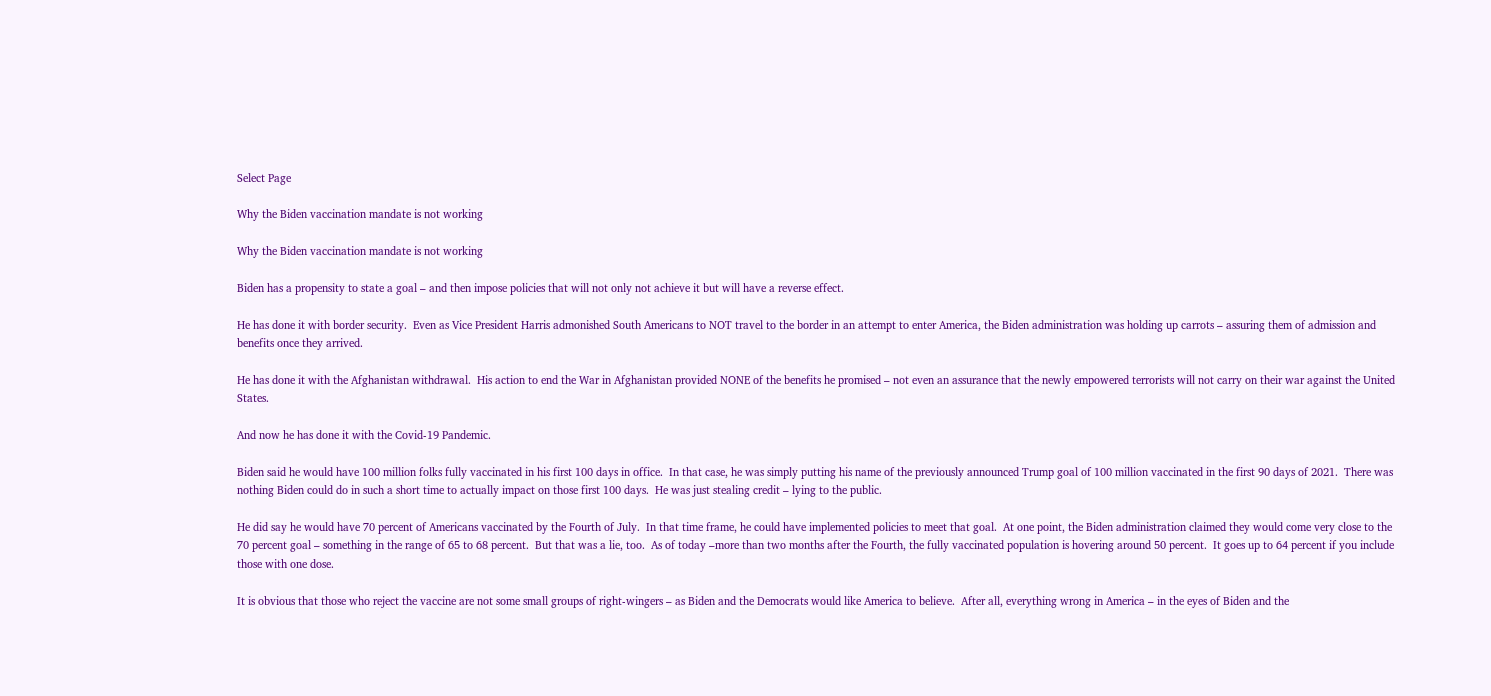Select Page

Why the Biden vaccination mandate is not working

Why the Biden vaccination mandate is not working

Biden has a propensity to state a goal – and then impose policies that will not only not achieve it but will have a reverse effect.

He has done it with border security.  Even as Vice President Harris admonished South Americans to NOT travel to the border in an attempt to enter America, the Biden administration was holding up carrots – assuring them of admission and benefits once they arrived.

He has done it with the Afghanistan withdrawal.  His action to end the War in Afghanistan provided NONE of the benefits he promised – not even an assurance that the newly empowered terrorists will not carry on their war against the United States.

And now he has done it with the Covid-19 Pandemic.

Biden said he would have 100 million folks fully vaccinated in his first 100 days in office.  In that case, he was simply putting his name of the previously announced Trump goal of 100 million vaccinated in the first 90 days of 2021.  There was nothing Biden could do in such a short time to actually impact on those first 100 days.  He was just stealing credit – lying to the public.

He did say he would have 70 percent of Americans vaccinated by the Fourth of July.  In that time frame, he could have implemented policies to meet that goal.  At one point, the Biden administration claimed they would come very close to the 70 percent goal – something in the range of 65 to 68 percent.  But that was a lie, too.  As of today –more than two months after the Fourth, the fully vaccinated population is hovering around 50 percent.  It goes up to 64 percent if you include those with one dose.

It is obvious that those who reject the vaccine are not some small groups of right-wingers – as Biden and the Democrats would like America to believe.  After all, everything wrong in America – in the eyes of Biden and the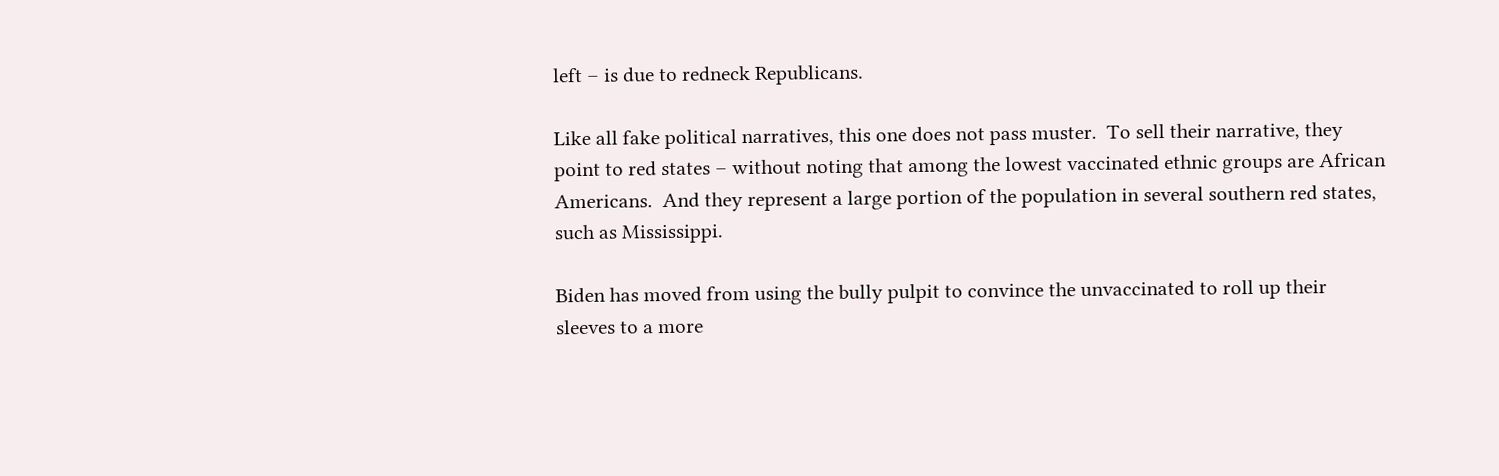left – is due to redneck Republicans.

Like all fake political narratives, this one does not pass muster.  To sell their narrative, they point to red states – without noting that among the lowest vaccinated ethnic groups are African Americans.  And they represent a large portion of the population in several southern red states, such as Mississippi.

Biden has moved from using the bully pulpit to convince the unvaccinated to roll up their sleeves to a more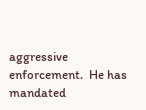aggressive enforcement.  He has mandated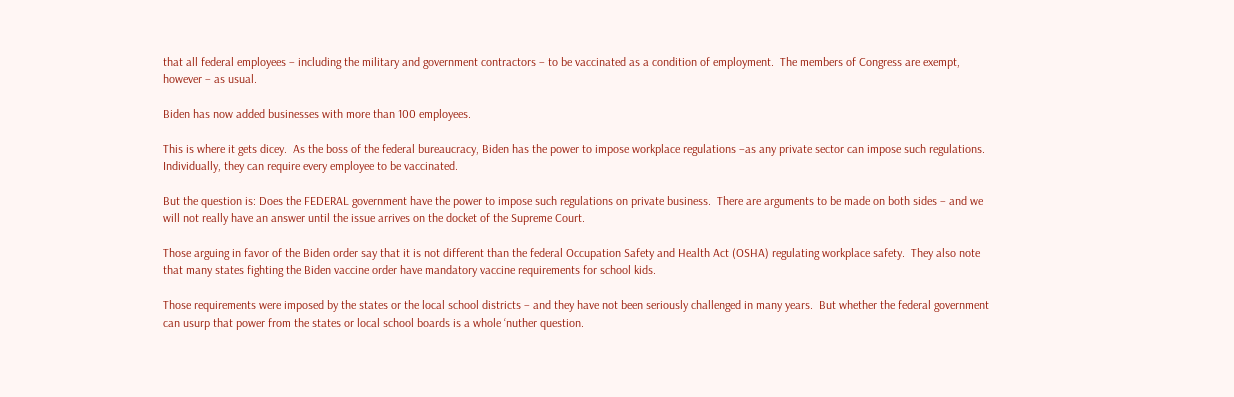that all federal employees – including the military and government contractors – to be vaccinated as a condition of employment.  The members of Congress are exempt, however – as usual.

Biden has now added businesses with more than 100 employees.

This is where it gets dicey.  As the boss of the federal bureaucracy, Biden has the power to impose workplace regulations –as any private sector can impose such regulations.  Individually, they can require every employee to be vaccinated.

But the question is: Does the FEDERAL government have the power to impose such regulations on private business.  There are arguments to be made on both sides – and we will not really have an answer until the issue arrives on the docket of the Supreme Court.

Those arguing in favor of the Biden order say that it is not different than the federal Occupation Safety and Health Act (OSHA) regulating workplace safety.  They also note that many states fighting the Biden vaccine order have mandatory vaccine requirements for school kids.

Those requirements were imposed by the states or the local school districts – and they have not been seriously challenged in many years.  But whether the federal government can usurp that power from the states or local school boards is a whole ‘nuther question.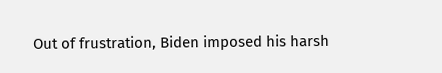Out of frustration, Biden imposed his harsh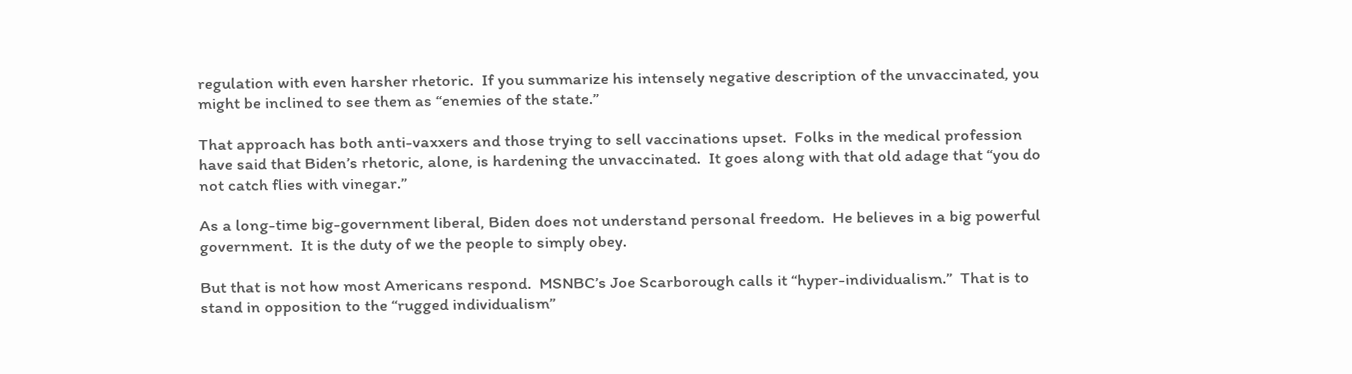regulation with even harsher rhetoric.  If you summarize his intensely negative description of the unvaccinated, you might be inclined to see them as “enemies of the state.”

That approach has both anti-vaxxers and those trying to sell vaccinations upset.  Folks in the medical profession have said that Biden’s rhetoric, alone, is hardening the unvaccinated.  It goes along with that old adage that “you do not catch flies with vinegar.”

As a long-time big-government liberal, Biden does not understand personal freedom.  He believes in a big powerful government.  It is the duty of we the people to simply obey.

But that is not how most Americans respond.  MSNBC’s Joe Scarborough calls it “hyper-individualism.”  That is to stand in opposition to the “rugged individualism”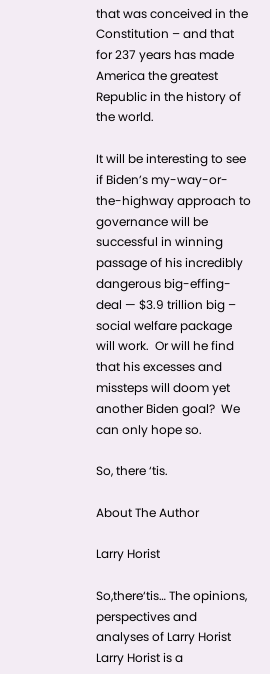that was conceived in the Constitution – and that for 237 years has made America the greatest Republic in the history of the world.

It will be interesting to see if Biden’s my-way-or-the-highway approach to governance will be successful in winning passage of his incredibly dangerous big-effing-deal — $3.9 trillion big – social welfare package will work.  Or will he find that his excesses and missteps will doom yet another Biden goal?  We can only hope so.

So, there ‘tis.

About The Author

Larry Horist

So,there‘tis… The opinions, perspectives and analyses of Larry Horist Larry Horist is a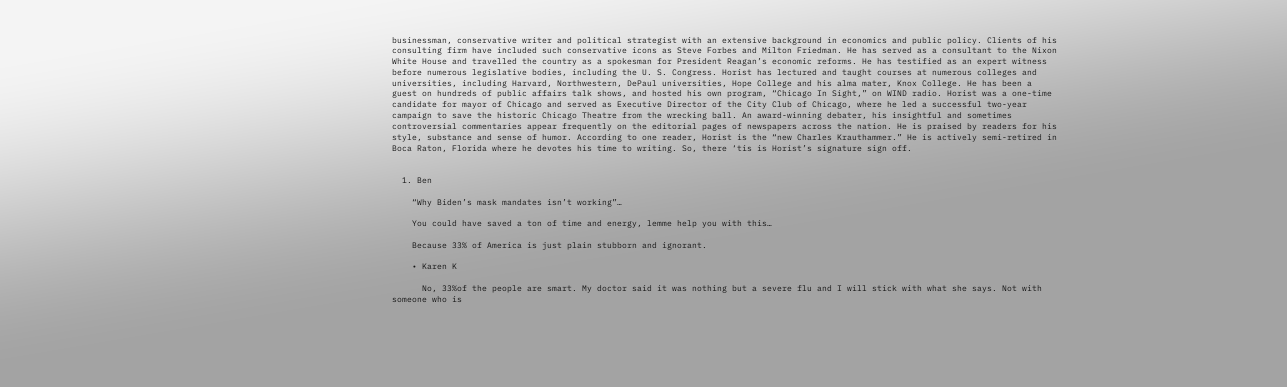businessman, conservative writer and political strategist with an extensive background in economics and public policy. Clients of his consulting firm have included such conservative icons as Steve Forbes and Milton Friedman. He has served as a consultant to the Nixon White House and travelled the country as a spokesman for President Reagan’s economic reforms. He has testified as an expert witness before numerous legislative bodies, including the U. S. Congress. Horist has lectured and taught courses at numerous colleges and universities, including Harvard, Northwestern, DePaul universities, Hope College and his alma mater, Knox College. He has been a guest on hundreds of public affairs talk shows, and hosted his own program, “Chicago In Sight,” on WIND radio. Horist was a one-time candidate for mayor of Chicago and served as Executive Director of the City Club of Chicago, where he led a successful two-year campaign to save the historic Chicago Theatre from the wrecking ball. An award-winning debater, his insightful and sometimes controversial commentaries appear frequently on the editorial pages of newspapers across the nation. He is praised by readers for his style, substance and sense of humor. According to one reader, Horist is the “new Charles Krauthammer.” He is actively semi-retired in Boca Raton, Florida where he devotes his time to writing. So, there ‘tis is Horist’s signature sign off.


  1. Ben

    “Why Biden’s mask mandates isn’t working”…

    You could have saved a ton of time and energy, lemme help you with this…

    Because 33% of America is just plain stubborn and ignorant.

    • Karen K

      No, 33%of the people are smart. My doctor said it was nothing but a severe flu and I will stick with what she says. Not with someone who is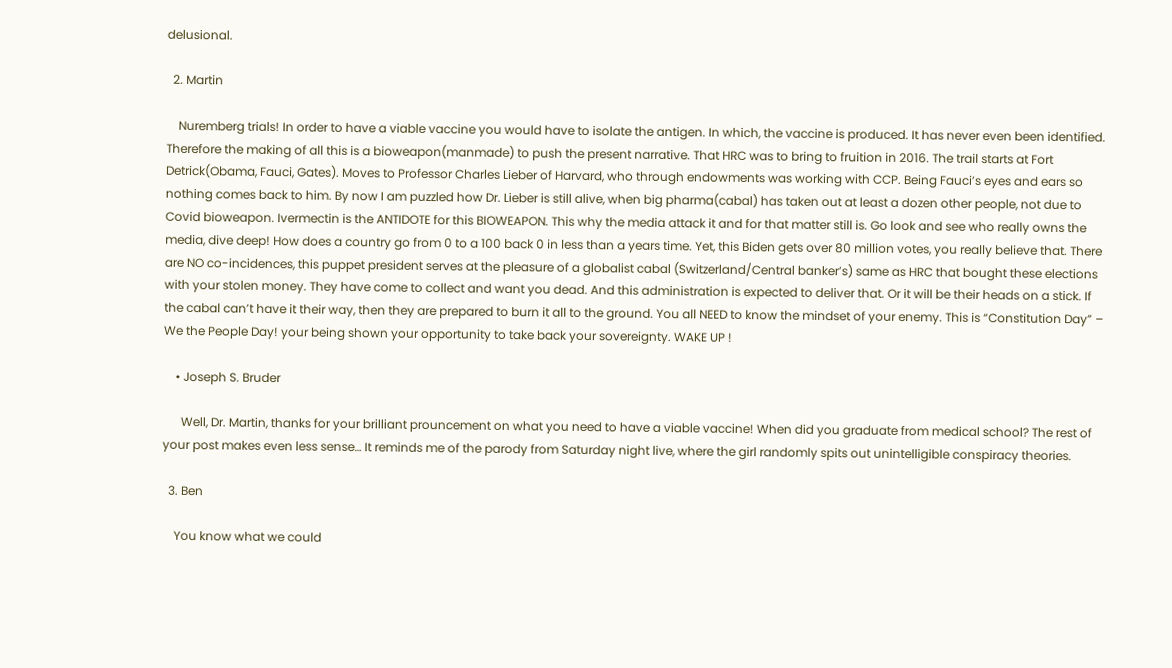delusional.

  2. Martin

    Nuremberg trials! In order to have a viable vaccine you would have to isolate the antigen. In which, the vaccine is produced. It has never even been identified. Therefore the making of all this is a bioweapon(manmade) to push the present narrative. That HRC was to bring to fruition in 2016. The trail starts at Fort Detrick(Obama, Fauci, Gates). Moves to Professor Charles Lieber of Harvard, who through endowments was working with CCP. Being Fauci’s eyes and ears so nothing comes back to him. By now I am puzzled how Dr. Lieber is still alive, when big pharma(cabal) has taken out at least a dozen other people, not due to Covid bioweapon. Ivermectin is the ANTIDOTE for this BIOWEAPON. This why the media attack it and for that matter still is. Go look and see who really owns the media, dive deep! How does a country go from 0 to a 100 back 0 in less than a years time. Yet, this Biden gets over 80 million votes, you really believe that. There are NO co-incidences, this puppet president serves at the pleasure of a globalist cabal (Switzerland/Central banker’s) same as HRC that bought these elections with your stolen money. They have come to collect and want you dead. And this administration is expected to deliver that. Or it will be their heads on a stick. If the cabal can’t have it their way, then they are prepared to burn it all to the ground. You all NEED to know the mindset of your enemy. This is “Constitution Day” – We the People Day! your being shown your opportunity to take back your sovereignty. WAKE UP !

    • Joseph S. Bruder

      Well, Dr. Martin, thanks for your brilliant prouncement on what you need to have a viable vaccine! When did you graduate from medical school? The rest of your post makes even less sense… It reminds me of the parody from Saturday night live, where the girl randomly spits out unintelligible conspiracy theories.

  3. Ben

    You know what we could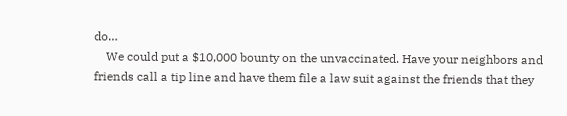do…
    We could put a $10,000 bounty on the unvaccinated. Have your neighbors and friends call a tip line and have them file a law suit against the friends that they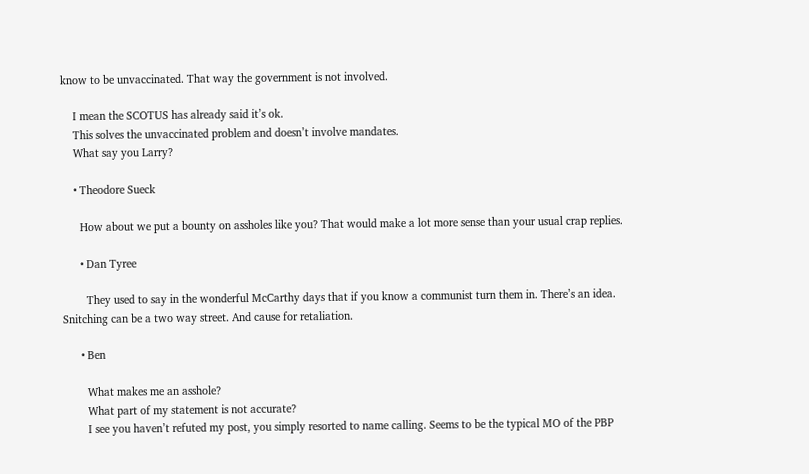know to be unvaccinated. That way the government is not involved.

    I mean the SCOTUS has already said it’s ok.
    This solves the unvaccinated problem and doesn’t involve mandates.
    What say you Larry?

    • Theodore Sueck

      How about we put a bounty on assholes like you? That would make a lot more sense than your usual crap replies.

      • Dan Tyree

        They used to say in the wonderful McCarthy days that if you know a communist turn them in. There’s an idea. Snitching can be a two way street. And cause for retaliation.

      • Ben

        What makes me an asshole?
        What part of my statement is not accurate?
        I see you haven’t refuted my post, you simply resorted to name calling. Seems to be the typical MO of the PBP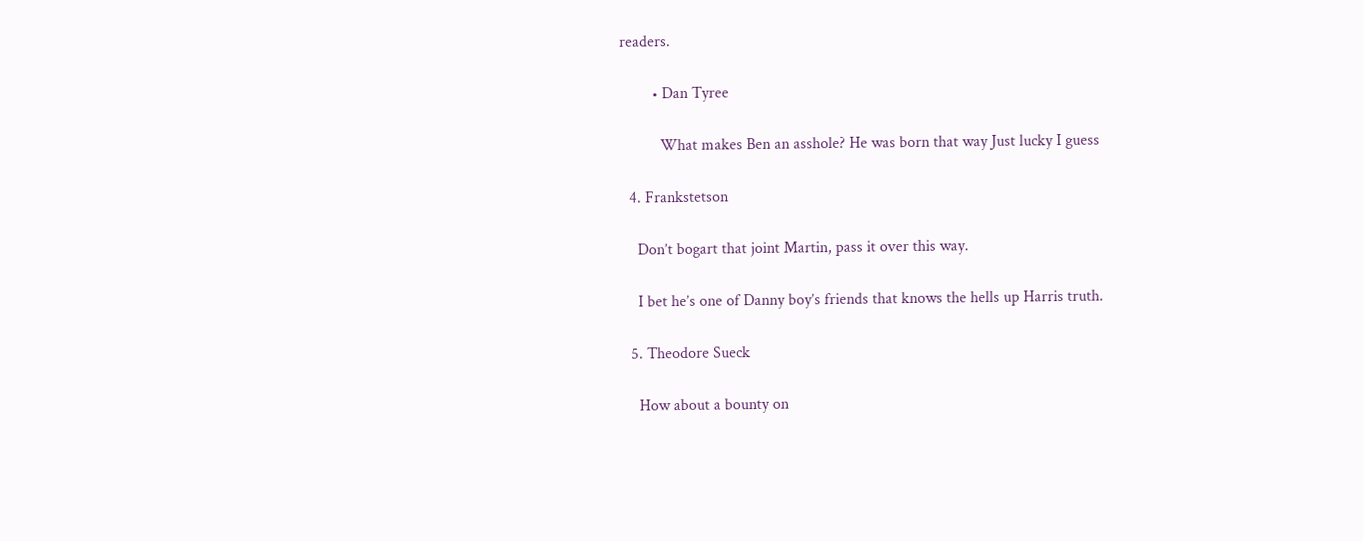readers.

        • Dan Tyree

          What makes Ben an asshole? He was born that way Just lucky I guess

  4. Frankstetson

    Don’t bogart that joint Martin, pass it over this way.

    I bet he’s one of Danny boy’s friends that knows the hells up Harris truth.

  5. Theodore Sueck

    How about a bounty on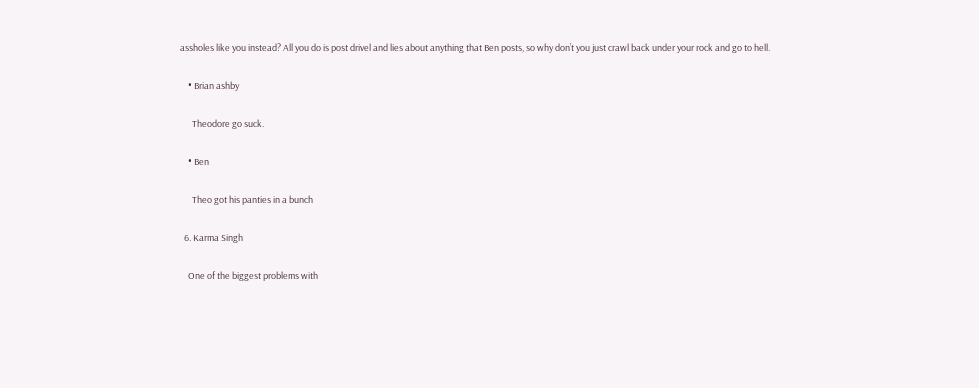assholes like you instead? All you do is post drivel and lies about anything that Ben posts, so why don’t you just crawl back under your rock and go to hell.

    • Brian ashby

      Theodore go suck.

    • Ben

      Theo got his panties in a bunch

  6. Karma Singh

    One of the biggest problems with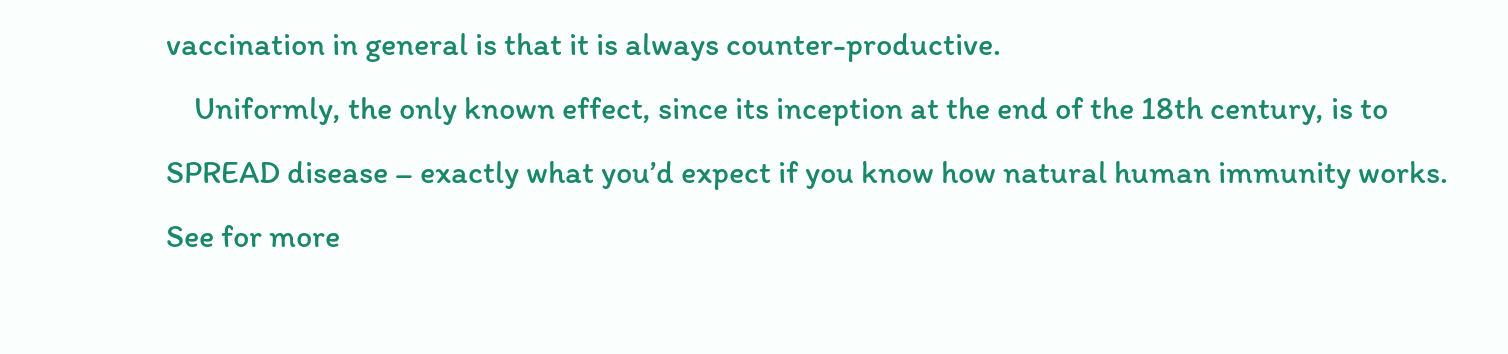vaccination in general is that it is always counter-productive.
    Uniformly, the only known effect, since its inception at the end of the 18th century, is to SPREAD disease – exactly what you’d expect if you know how natural human immunity works. See for more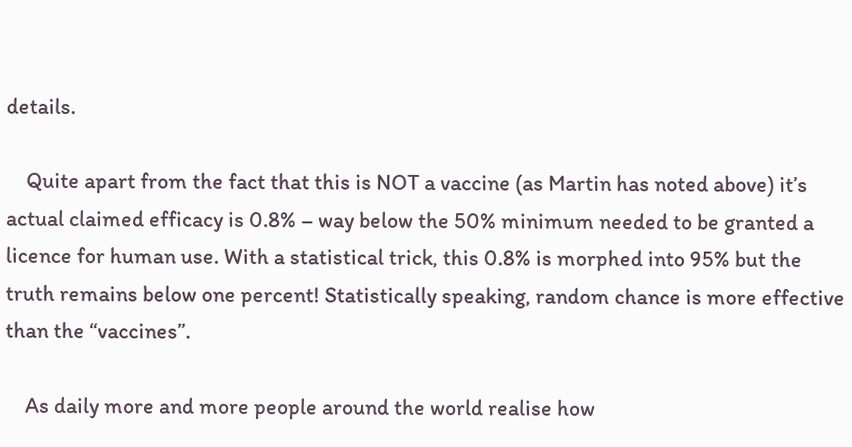details.

    Quite apart from the fact that this is NOT a vaccine (as Martin has noted above) it’s actual claimed efficacy is 0.8% – way below the 50% minimum needed to be granted a licence for human use. With a statistical trick, this 0.8% is morphed into 95% but the truth remains below one percent! Statistically speaking, random chance is more effective than the “vaccines”.

    As daily more and more people around the world realise how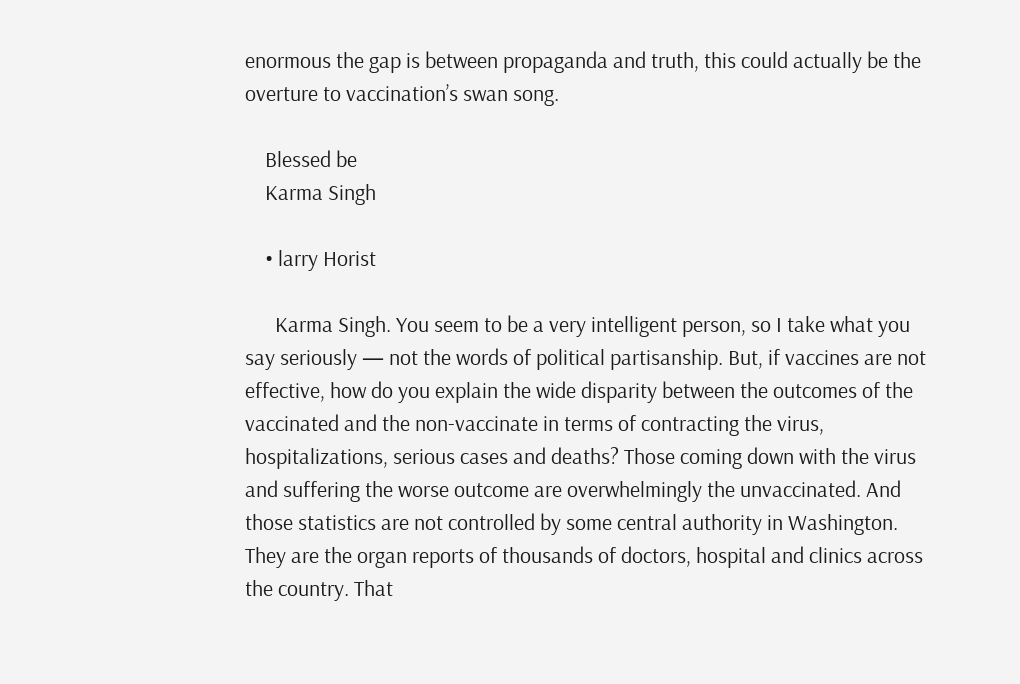enormous the gap is between propaganda and truth, this could actually be the overture to vaccination’s swan song.

    Blessed be
    Karma Singh

    • larry Horist

      Karma Singh. You seem to be a very intelligent person, so I take what you say seriously — not the words of political partisanship. But, if vaccines are not effective, how do you explain the wide disparity between the outcomes of the vaccinated and the non-vaccinate in terms of contracting the virus, hospitalizations, serious cases and deaths? Those coming down with the virus and suffering the worse outcome are overwhelmingly the unvaccinated. And those statistics are not controlled by some central authority in Washington. They are the organ reports of thousands of doctors, hospital and clinics across the country. That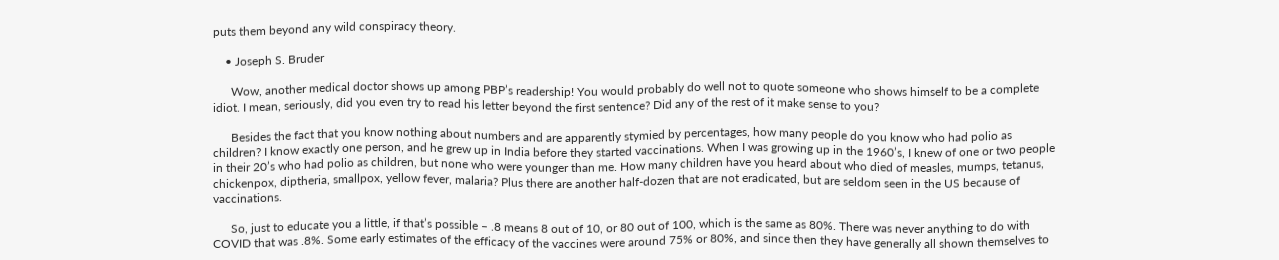puts them beyond any wild conspiracy theory.

    • Joseph S. Bruder

      Wow, another medical doctor shows up among PBP’s readership! You would probably do well not to quote someone who shows himself to be a complete idiot. I mean, seriously, did you even try to read his letter beyond the first sentence? Did any of the rest of it make sense to you?

      Besides the fact that you know nothing about numbers and are apparently stymied by percentages, how many people do you know who had polio as children? I know exactly one person, and he grew up in India before they started vaccinations. When I was growing up in the 1960’s, I knew of one or two people in their 20’s who had polio as children, but none who were younger than me. How many children have you heard about who died of measles, mumps, tetanus, chickenpox, diptheria, smallpox, yellow fever, malaria? Plus there are another half-dozen that are not eradicated, but are seldom seen in the US because of vaccinations.

      So, just to educate you a little, if that’s possible – .8 means 8 out of 10, or 80 out of 100, which is the same as 80%. There was never anything to do with COVID that was .8%. Some early estimates of the efficacy of the vaccines were around 75% or 80%, and since then they have generally all shown themselves to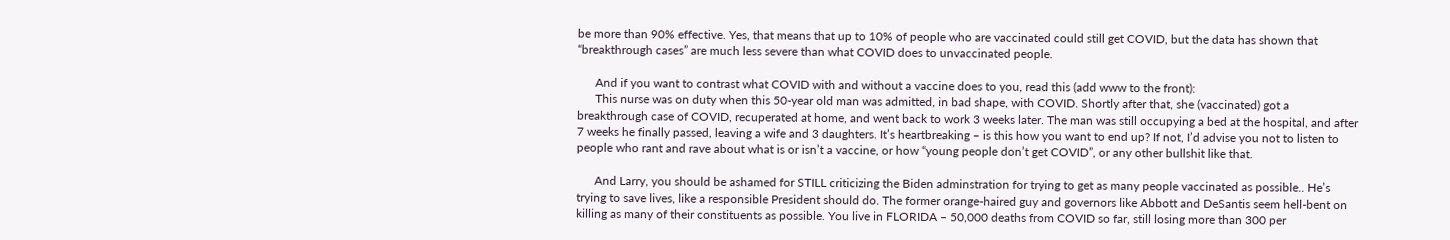be more than 90% effective. Yes, that means that up to 10% of people who are vaccinated could still get COVID, but the data has shown that “breakthrough cases” are much less severe than what COVID does to unvaccinated people.

      And if you want to contrast what COVID with and without a vaccine does to you, read this (add www to the front):
      This nurse was on duty when this 50-year old man was admitted, in bad shape, with COVID. Shortly after that, she (vaccinated) got a breakthrough case of COVID, recuperated at home, and went back to work 3 weeks later. The man was still occupying a bed at the hospital, and after 7 weeks he finally passed, leaving a wife and 3 daughters. It’s heartbreaking – is this how you want to end up? If not, I’d advise you not to listen to people who rant and rave about what is or isn’t a vaccine, or how “young people don’t get COVID”, or any other bullshit like that.

      And Larry, you should be ashamed for STILL criticizing the Biden adminstration for trying to get as many people vaccinated as possible.. He’s trying to save lives, like a responsible President should do. The former orange-haired guy and governors like Abbott and DeSantis seem hell-bent on killing as many of their constituents as possible. You live in FLORIDA – 50,000 deaths from COVID so far, still losing more than 300 per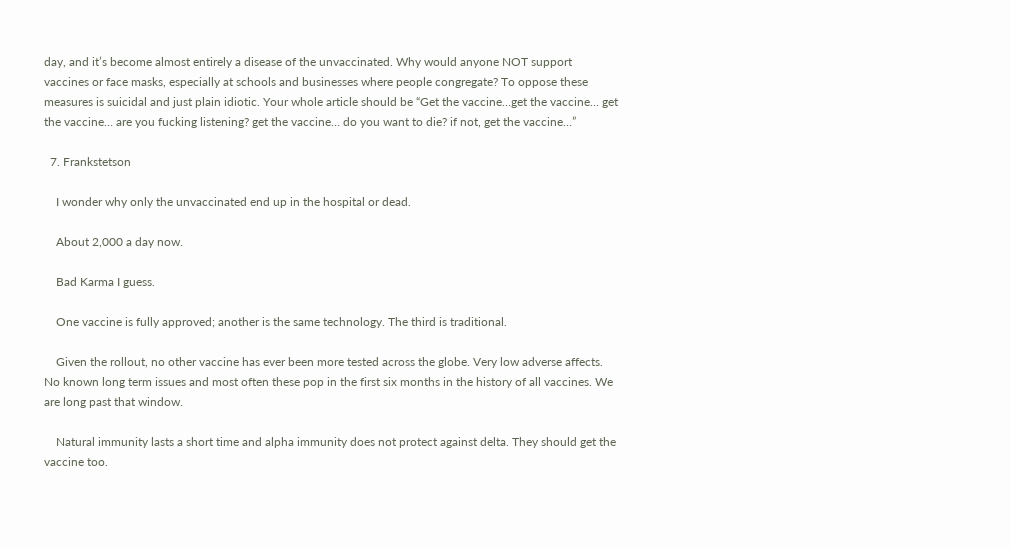day, and it’s become almost entirely a disease of the unvaccinated. Why would anyone NOT support vaccines or face masks, especially at schools and businesses where people congregate? To oppose these measures is suicidal and just plain idiotic. Your whole article should be “Get the vaccine…get the vaccine… get the vaccine… are you fucking listening? get the vaccine… do you want to die? if not, get the vaccine…”

  7. Frankstetson

    I wonder why only the unvaccinated end up in the hospital or dead.

    About 2,000 a day now.

    Bad Karma I guess.

    One vaccine is fully approved; another is the same technology. The third is traditional.

    Given the rollout, no other vaccine has ever been more tested across the globe. Very low adverse affects. No known long term issues and most often these pop in the first six months in the history of all vaccines. We are long past that window.

    Natural immunity lasts a short time and alpha immunity does not protect against delta. They should get the vaccine too.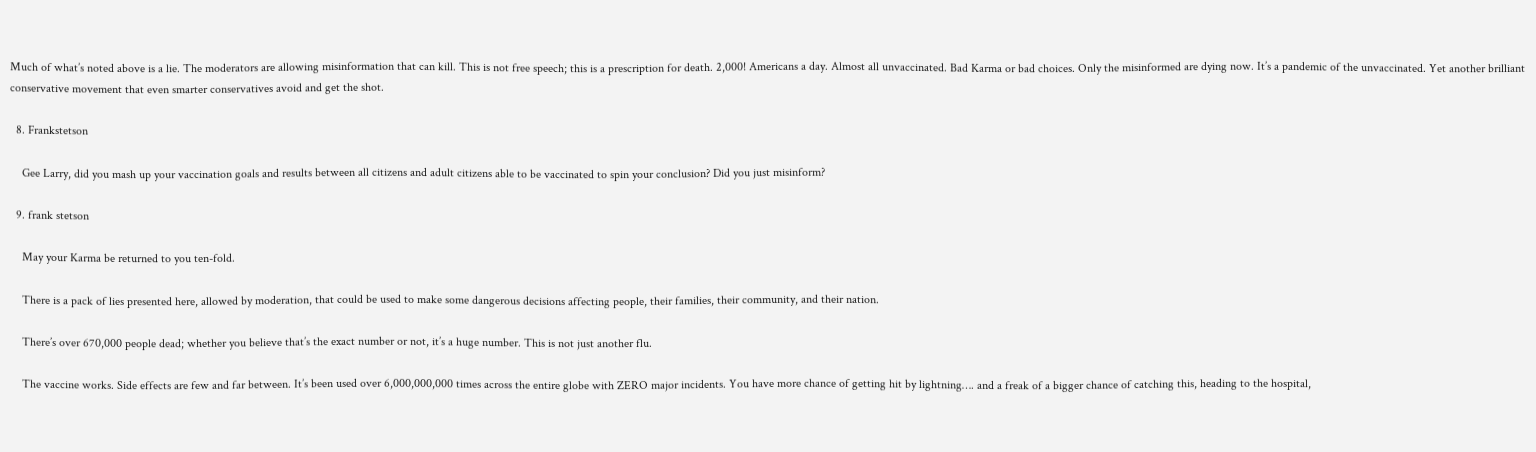Much of what’s noted above is a lie. The moderators are allowing misinformation that can kill. This is not free speech; this is a prescription for death. 2,000! Americans a day. Almost all unvaccinated. Bad Karma or bad choices. Only the misinformed are dying now. It’s a pandemic of the unvaccinated. Yet another brilliant conservative movement that even smarter conservatives avoid and get the shot.

  8. Frankstetson

    Gee Larry, did you mash up your vaccination goals and results between all citizens and adult citizens able to be vaccinated to spin your conclusion? Did you just misinform?

  9. frank stetson

    May your Karma be returned to you ten-fold.

    There is a pack of lies presented here, allowed by moderation, that could be used to make some dangerous decisions affecting people, their families, their community, and their nation.

    There’s over 670,000 people dead; whether you believe that’s the exact number or not, it’s a huge number. This is not just another flu.

    The vaccine works. Side effects are few and far between. It’s been used over 6,000,000,000 times across the entire globe with ZERO major incidents. You have more chance of getting hit by lightning…. and a freak of a bigger chance of catching this, heading to the hospital,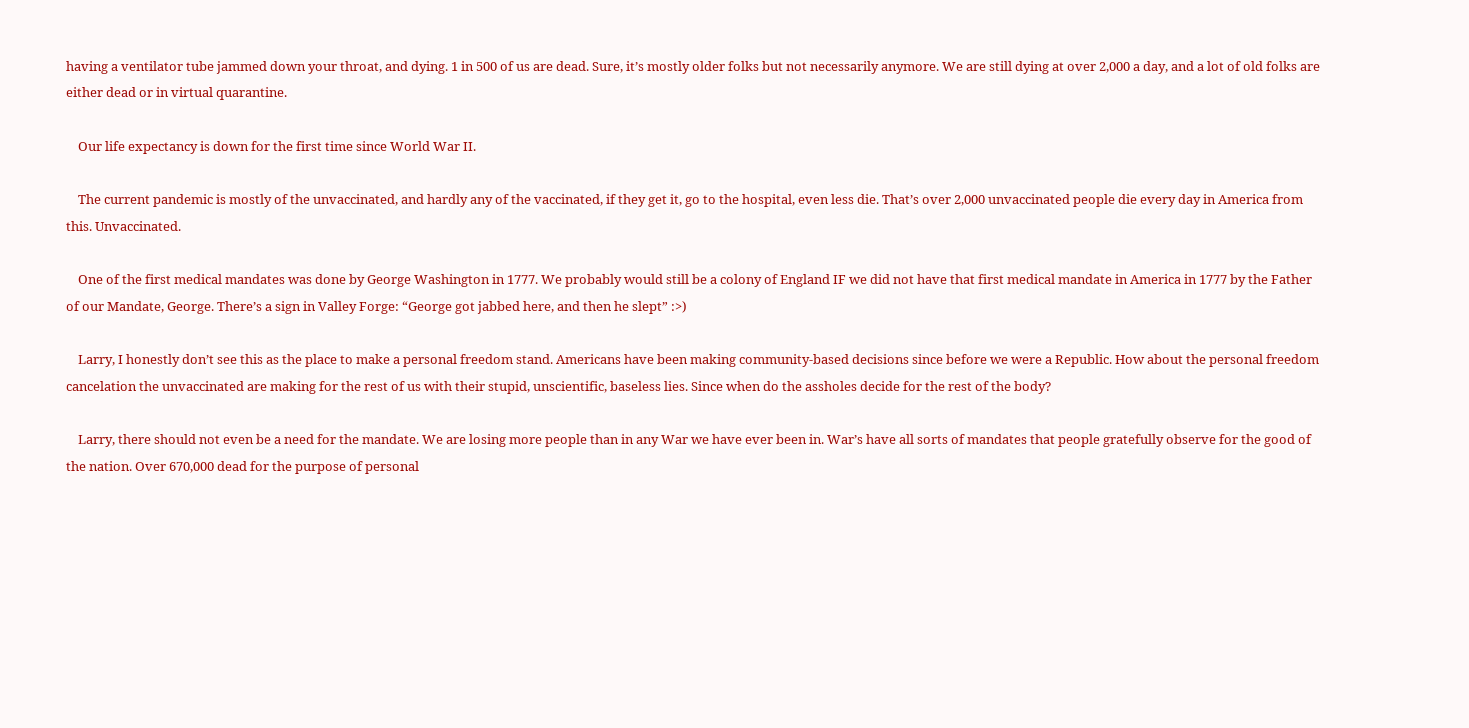having a ventilator tube jammed down your throat, and dying. 1 in 500 of us are dead. Sure, it’s mostly older folks but not necessarily anymore. We are still dying at over 2,000 a day, and a lot of old folks are either dead or in virtual quarantine.

    Our life expectancy is down for the first time since World War II.

    The current pandemic is mostly of the unvaccinated, and hardly any of the vaccinated, if they get it, go to the hospital, even less die. That’s over 2,000 unvaccinated people die every day in America from this. Unvaccinated.

    One of the first medical mandates was done by George Washington in 1777. We probably would still be a colony of England IF we did not have that first medical mandate in America in 1777 by the Father of our Mandate, George. There’s a sign in Valley Forge: “George got jabbed here, and then he slept” :>)

    Larry, I honestly don’t see this as the place to make a personal freedom stand. Americans have been making community-based decisions since before we were a Republic. How about the personal freedom cancelation the unvaccinated are making for the rest of us with their stupid, unscientific, baseless lies. Since when do the assholes decide for the rest of the body?

    Larry, there should not even be a need for the mandate. We are losing more people than in any War we have ever been in. War’s have all sorts of mandates that people gratefully observe for the good of the nation. Over 670,000 dead for the purpose of personal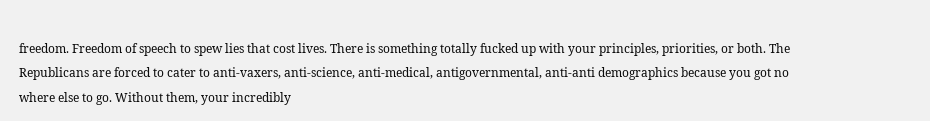freedom. Freedom of speech to spew lies that cost lives. There is something totally fucked up with your principles, priorities, or both. The Republicans are forced to cater to anti-vaxers, anti-science, anti-medical, antigovernmental, anti-anti demographics because you got no where else to go. Without them, your incredibly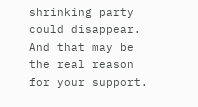shrinking party could disappear. And that may be the real reason for your support.